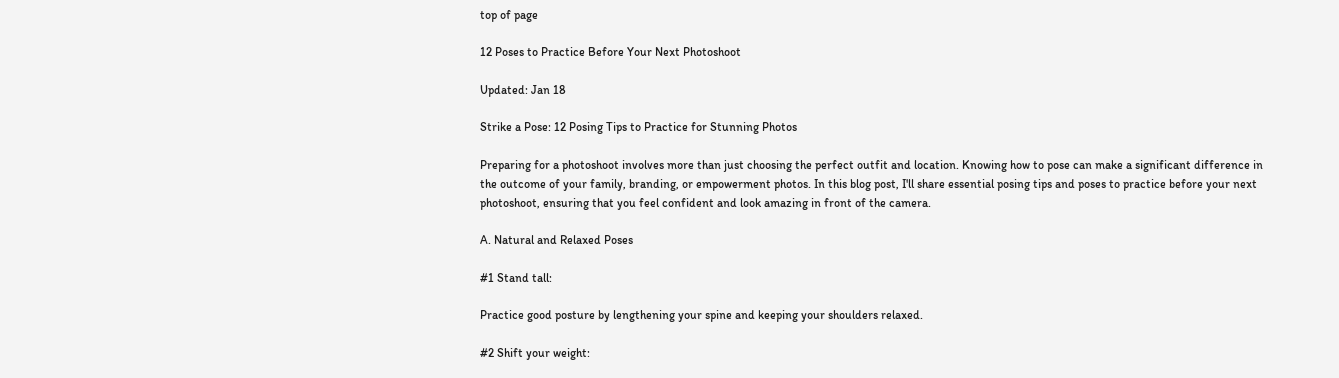top of page

12 Poses to Practice Before Your Next Photoshoot

Updated: Jan 18

Strike a Pose: 12 Posing Tips to Practice for Stunning Photos

Preparing for a photoshoot involves more than just choosing the perfect outfit and location. Knowing how to pose can make a significant difference in the outcome of your family, branding, or empowerment photos. In this blog post, I'll share essential posing tips and poses to practice before your next photoshoot, ensuring that you feel confident and look amazing in front of the camera.

A. Natural and Relaxed Poses

#1 Stand tall:

Practice good posture by lengthening your spine and keeping your shoulders relaxed.

#2 Shift your weight: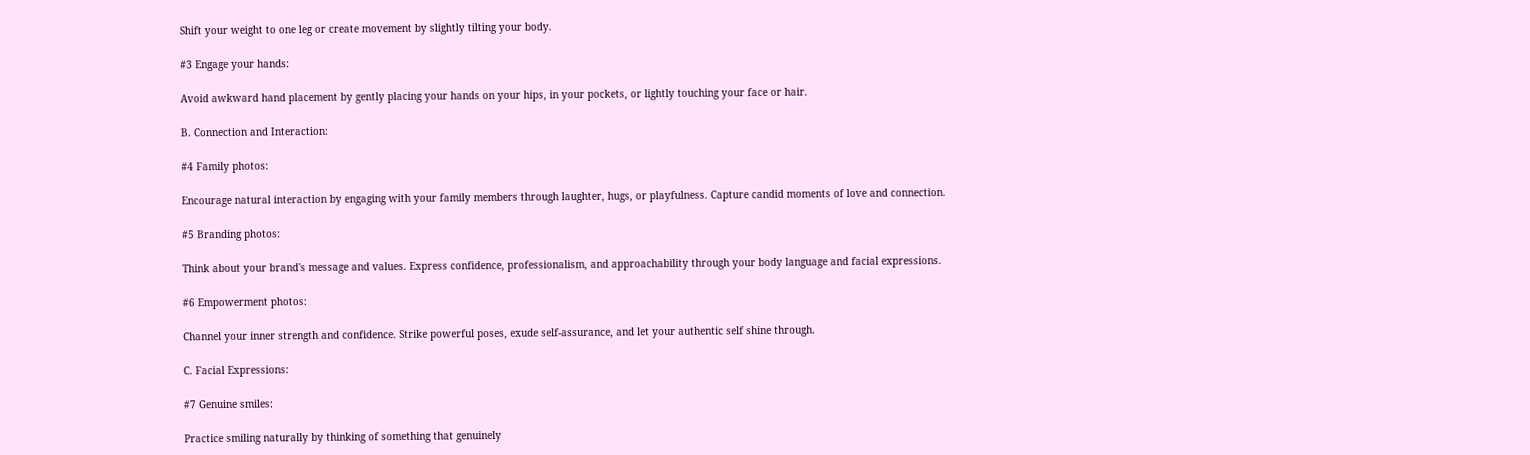Shift your weight to one leg or create movement by slightly tilting your body.

#3 Engage your hands:

Avoid awkward hand placement by gently placing your hands on your hips, in your pockets, or lightly touching your face or hair.

B. Connection and Interaction:

#4 Family photos:

Encourage natural interaction by engaging with your family members through laughter, hugs, or playfulness. Capture candid moments of love and connection.

#5 Branding photos:

Think about your brand's message and values. Express confidence, professionalism, and approachability through your body language and facial expressions.

#6 Empowerment photos:

Channel your inner strength and confidence. Strike powerful poses, exude self-assurance, and let your authentic self shine through.

C. Facial Expressions:

#7 Genuine smiles:

Practice smiling naturally by thinking of something that genuinely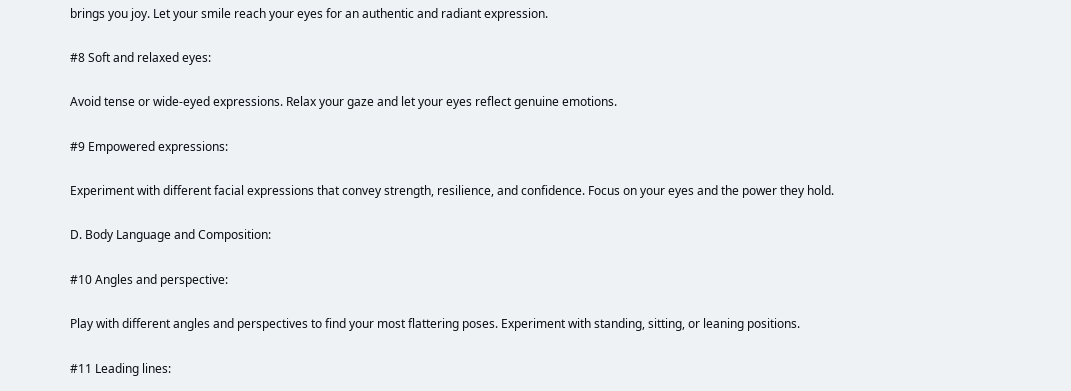brings you joy. Let your smile reach your eyes for an authentic and radiant expression.

#8 Soft and relaxed eyes:

Avoid tense or wide-eyed expressions. Relax your gaze and let your eyes reflect genuine emotions.

#9 Empowered expressions:

Experiment with different facial expressions that convey strength, resilience, and confidence. Focus on your eyes and the power they hold.

D. Body Language and Composition:

#10 Angles and perspective:

Play with different angles and perspectives to find your most flattering poses. Experiment with standing, sitting, or leaning positions.

#11 Leading lines: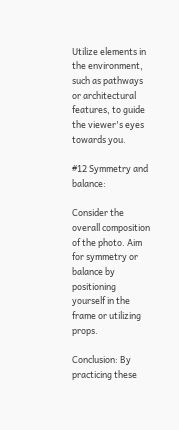Utilize elements in the environment, such as pathways or architectural features, to guide the viewer's eyes towards you.

#12 Symmetry and balance:

Consider the overall composition of the photo. Aim for symmetry or balance by positioning yourself in the frame or utilizing props.

Conclusion: By practicing these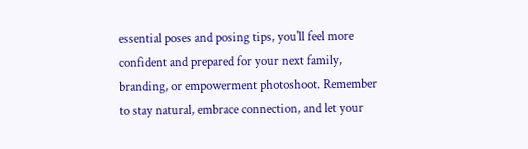essential poses and posing tips, you'll feel more confident and prepared for your next family, branding, or empowerment photoshoot. Remember to stay natural, embrace connection, and let your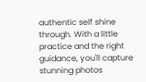authentic self shine through. With a little practice and the right guidance, you'll capture stunning photos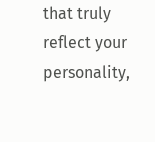that truly reflect your personality,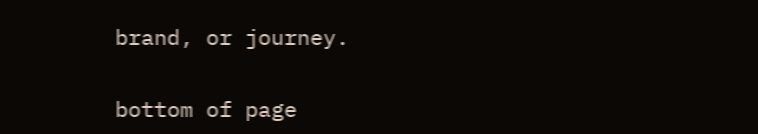brand, or journey.


bottom of page